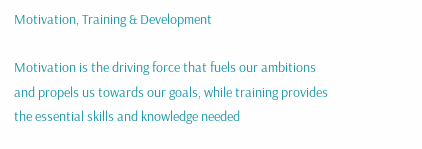Motivation, Training & Development

Motivation is the driving force that fuels our ambitions and propels us towards our goals, while training provides the essential skills and knowledge needed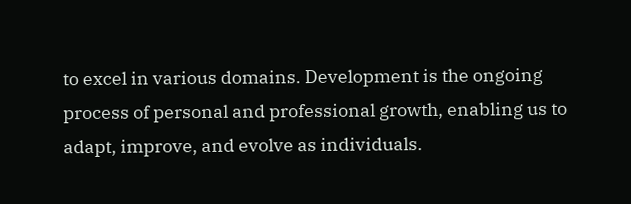to excel in various domains. Development is the ongoing process of personal and professional growth, enabling us to adapt, improve, and evolve as individuals.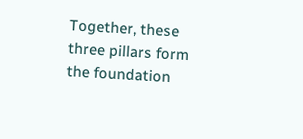Together, these three pillars form the foundation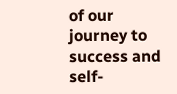of our journey to success and self-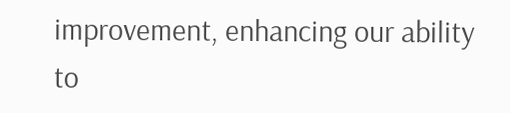improvement, enhancing our ability to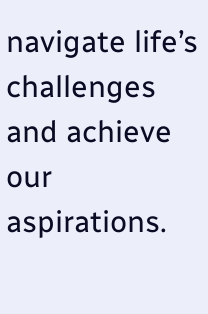navigate life’s challenges and achieve our aspirations.